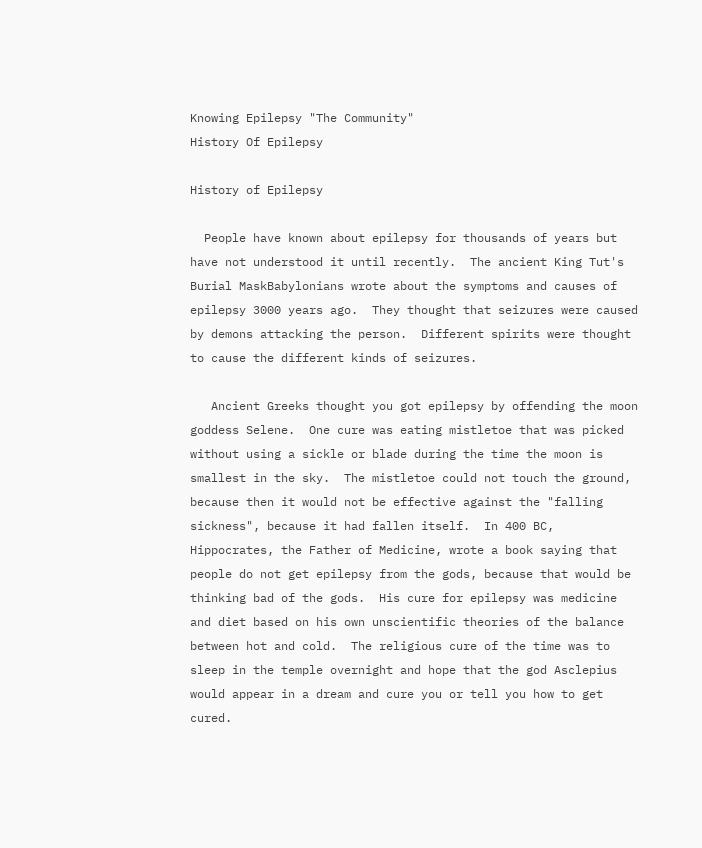Knowing Epilepsy "The Community"
History Of Epilepsy

History of Epilepsy

  People have known about epilepsy for thousands of years but have not understood it until recently.  The ancient King Tut's Burial MaskBabylonians wrote about the symptoms and causes of epilepsy 3000 years ago.  They thought that seizures were caused by demons attacking the person.  Different spirits were thought to cause the different kinds of seizures.

   Ancient Greeks thought you got epilepsy by offending the moon goddess Selene.  One cure was eating mistletoe that was picked without using a sickle or blade during the time the moon is smallest in the sky.  The mistletoe could not touch the ground, because then it would not be effective against the "falling sickness", because it had fallen itself.  In 400 BC, Hippocrates, the Father of Medicine, wrote a book saying that people do not get epilepsy from the gods, because that would be thinking bad of the gods.  His cure for epilepsy was medicine and diet based on his own unscientific theories of the balance between hot and cold.  The religious cure of the time was to sleep in the temple overnight and hope that the god Asclepius would appear in a dream and cure you or tell you how to get cured.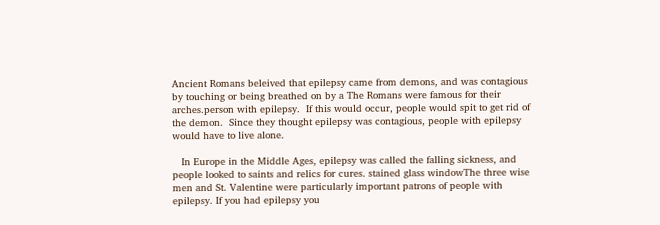Ancient Romans beleived that epilepsy came from demons, and was contagious by touching or being breathed on by a The Romans were famous for their arches.person with epilepsy.  If this would occur, people would spit to get rid of the demon.  Since they thought epilepsy was contagious, people with epilepsy would have to live alone.

   In Europe in the Middle Ages, epilepsy was called the falling sickness, and people looked to saints and relics for cures. stained glass windowThe three wise men and St. Valentine were particularly important patrons of people with epilepsy. If you had epilepsy you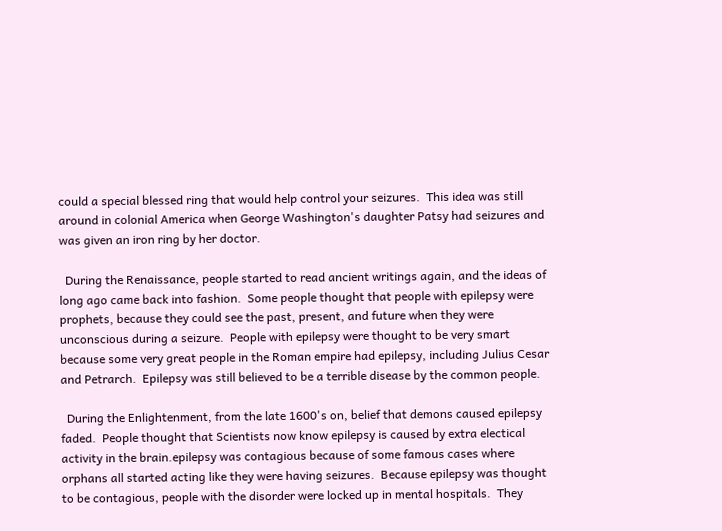could a special blessed ring that would help control your seizures.  This idea was still around in colonial America when George Washington's daughter Patsy had seizures and was given an iron ring by her doctor.

  During the Renaissance, people started to read ancient writings again, and the ideas of long ago came back into fashion.  Some people thought that people with epilepsy were prophets, because they could see the past, present, and future when they were unconscious during a seizure.  People with epilepsy were thought to be very smart because some very great people in the Roman empire had epilepsy, including Julius Cesar and Petrarch.  Epilepsy was still believed to be a terrible disease by the common people.

  During the Enlightenment, from the late 1600's on, belief that demons caused epilepsy faded.  People thought that Scientists now know epilepsy is caused by extra electical activity in the brain.epilepsy was contagious because of some famous cases where orphans all started acting like they were having seizures.  Because epilepsy was thought to be contagious, people with the disorder were locked up in mental hospitals.  They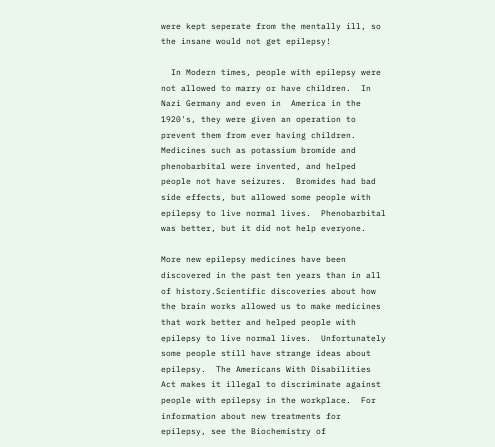were kept seperate from the mentally ill, so the insane would not get epilepsy!

  In Modern times, people with epilepsy were not allowed to marry or have children.  In Nazi Germany and even in  America in the 1920's, they were given an operation to prevent them from ever having children.  Medicines such as potassium bromide and phenobarbital were invented, and helped people not have seizures.  Bromides had bad side effects, but allowed some people with epilepsy to live normal lives.  Phenobarbital was better, but it did not help everyone.

More new epilepsy medicines have been discovered in the past ten years than in all of history.Scientific discoveries about how the brain works allowed us to make medicines that work better and helped people with epilepsy to live normal lives.  Unfortunately some people still have strange ideas about epilepsy.  The Americans With Disabilities Act makes it illegal to discriminate against people with epilepsy in the workplace.  For information about new treatments for epilepsy, see the Biochemistry of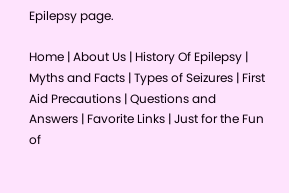Epilepsy page.

Home | About Us | History Of Epilepsy | Myths and Facts | Types of Seizures | First Aid Precautions | Questions and Answers | Favorite Links | Just for the Fun of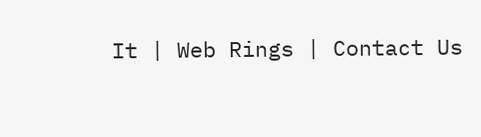It | Web Rings | Contact Us